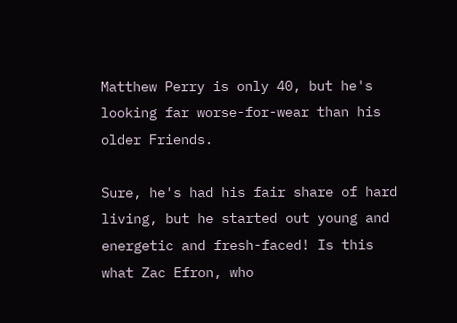Matthew Perry is only 40, but he's looking far worse-for-wear than his older Friends.

Sure, he's had his fair share of hard living, but he started out young and energetic and fresh-faced! Is this what Zac Efron, who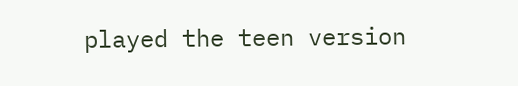played the teen version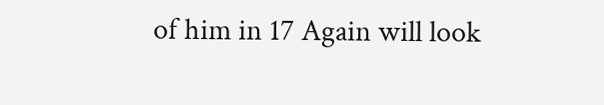of him in 17 Again will look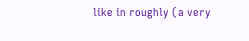like in roughly (a very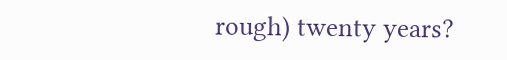rough) twenty years?